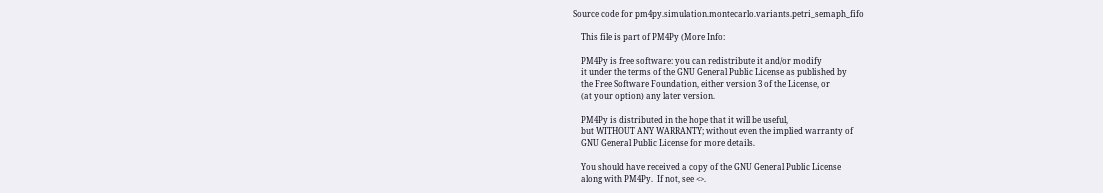Source code for pm4py.simulation.montecarlo.variants.petri_semaph_fifo

    This file is part of PM4Py (More Info:

    PM4Py is free software: you can redistribute it and/or modify
    it under the terms of the GNU General Public License as published by
    the Free Software Foundation, either version 3 of the License, or
    (at your option) any later version.

    PM4Py is distributed in the hope that it will be useful,
    but WITHOUT ANY WARRANTY; without even the implied warranty of
    GNU General Public License for more details.

    You should have received a copy of the GNU General Public License
    along with PM4Py.  If not, see <>.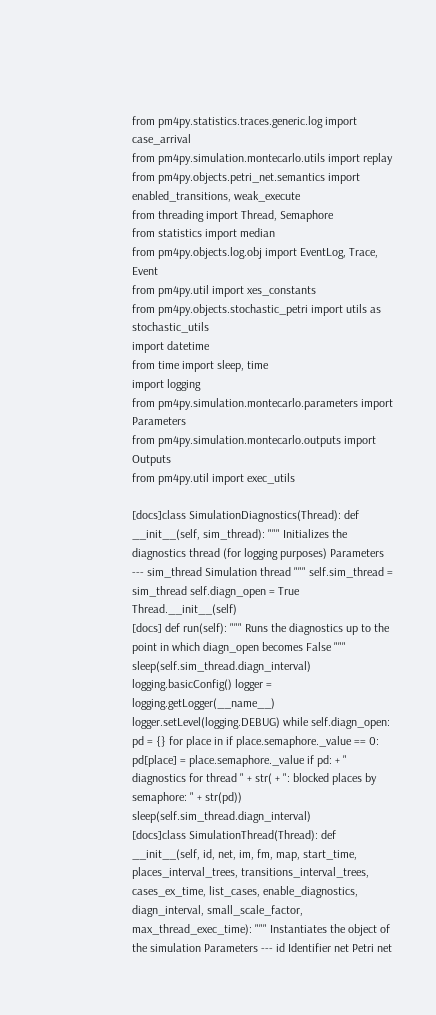from pm4py.statistics.traces.generic.log import case_arrival
from pm4py.simulation.montecarlo.utils import replay
from pm4py.objects.petri_net.semantics import enabled_transitions, weak_execute
from threading import Thread, Semaphore
from statistics import median
from pm4py.objects.log.obj import EventLog, Trace, Event
from pm4py.util import xes_constants
from pm4py.objects.stochastic_petri import utils as stochastic_utils
import datetime
from time import sleep, time
import logging
from pm4py.simulation.montecarlo.parameters import Parameters
from pm4py.simulation.montecarlo.outputs import Outputs
from pm4py.util import exec_utils

[docs]class SimulationDiagnostics(Thread): def __init__(self, sim_thread): """ Initializes the diagnostics thread (for logging purposes) Parameters --- sim_thread Simulation thread """ self.sim_thread = sim_thread self.diagn_open = True Thread.__init__(self)
[docs] def run(self): """ Runs the diagnostics up to the point in which diagn_open becomes False """ sleep(self.sim_thread.diagn_interval) logging.basicConfig() logger = logging.getLogger(__name__) logger.setLevel(logging.DEBUG) while self.diagn_open: pd = {} for place in if place.semaphore._value == 0: pd[place] = place.semaphore._value if pd: + " diagnostics for thread " + str( + ": blocked places by semaphore: " + str(pd)) sleep(self.sim_thread.diagn_interval)
[docs]class SimulationThread(Thread): def __init__(self, id, net, im, fm, map, start_time, places_interval_trees, transitions_interval_trees, cases_ex_time, list_cases, enable_diagnostics, diagn_interval, small_scale_factor, max_thread_exec_time): """ Instantiates the object of the simulation Parameters --- id Identifier net Petri net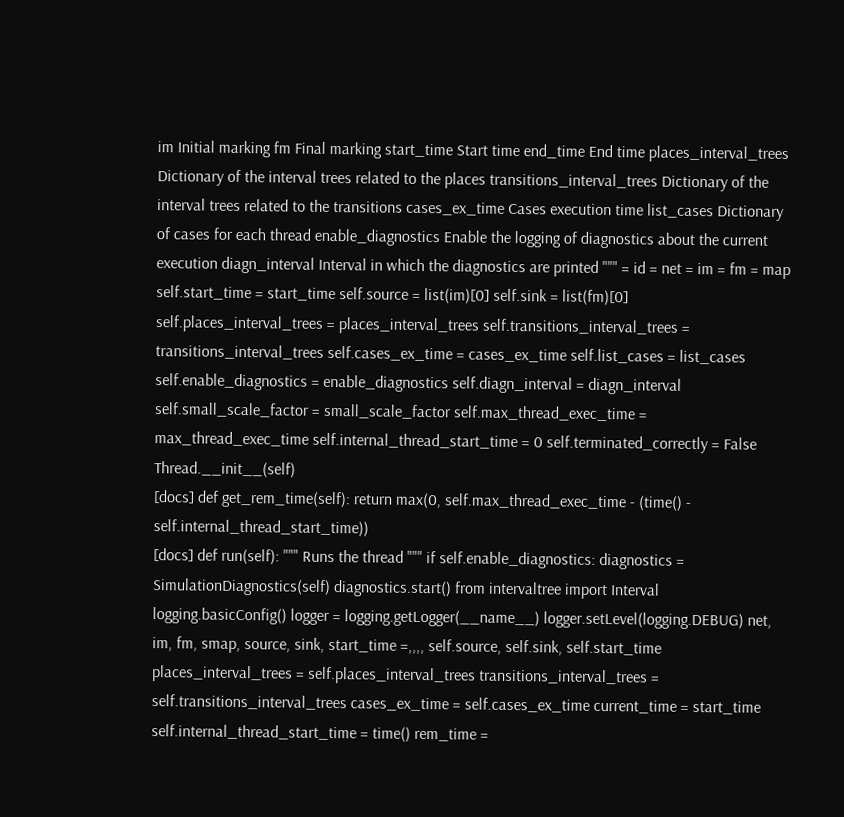im Initial marking fm Final marking start_time Start time end_time End time places_interval_trees Dictionary of the interval trees related to the places transitions_interval_trees Dictionary of the interval trees related to the transitions cases_ex_time Cases execution time list_cases Dictionary of cases for each thread enable_diagnostics Enable the logging of diagnostics about the current execution diagn_interval Interval in which the diagnostics are printed """ = id = net = im = fm = map self.start_time = start_time self.source = list(im)[0] self.sink = list(fm)[0] self.places_interval_trees = places_interval_trees self.transitions_interval_trees = transitions_interval_trees self.cases_ex_time = cases_ex_time self.list_cases = list_cases self.enable_diagnostics = enable_diagnostics self.diagn_interval = diagn_interval self.small_scale_factor = small_scale_factor self.max_thread_exec_time = max_thread_exec_time self.internal_thread_start_time = 0 self.terminated_correctly = False Thread.__init__(self)
[docs] def get_rem_time(self): return max(0, self.max_thread_exec_time - (time() - self.internal_thread_start_time))
[docs] def run(self): """ Runs the thread """ if self.enable_diagnostics: diagnostics = SimulationDiagnostics(self) diagnostics.start() from intervaltree import Interval logging.basicConfig() logger = logging.getLogger(__name__) logger.setLevel(logging.DEBUG) net, im, fm, smap, source, sink, start_time =,,,, self.source, self.sink, self.start_time places_interval_trees = self.places_interval_trees transitions_interval_trees = self.transitions_interval_trees cases_ex_time = self.cases_ex_time current_time = start_time self.internal_thread_start_time = time() rem_time =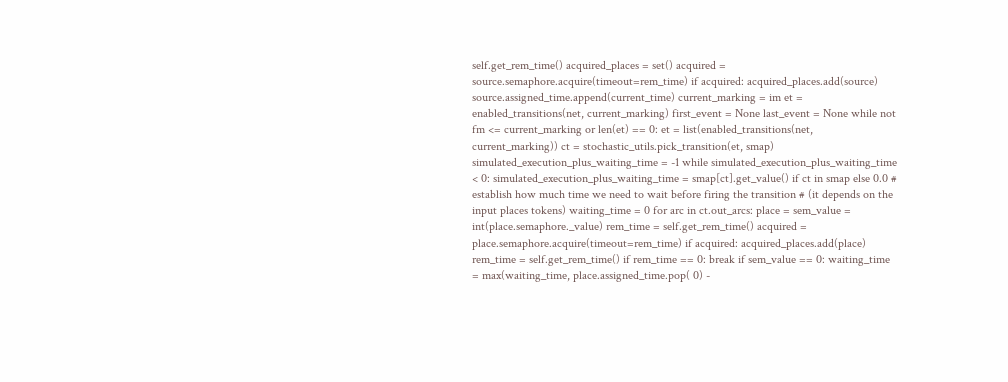self.get_rem_time() acquired_places = set() acquired = source.semaphore.acquire(timeout=rem_time) if acquired: acquired_places.add(source) source.assigned_time.append(current_time) current_marking = im et = enabled_transitions(net, current_marking) first_event = None last_event = None while not fm <= current_marking or len(et) == 0: et = list(enabled_transitions(net, current_marking)) ct = stochastic_utils.pick_transition(et, smap) simulated_execution_plus_waiting_time = -1 while simulated_execution_plus_waiting_time < 0: simulated_execution_plus_waiting_time = smap[ct].get_value() if ct in smap else 0.0 # establish how much time we need to wait before firing the transition # (it depends on the input places tokens) waiting_time = 0 for arc in ct.out_arcs: place = sem_value = int(place.semaphore._value) rem_time = self.get_rem_time() acquired = place.semaphore.acquire(timeout=rem_time) if acquired: acquired_places.add(place) rem_time = self.get_rem_time() if rem_time == 0: break if sem_value == 0: waiting_time = max(waiting_time, place.assigned_time.pop( 0) -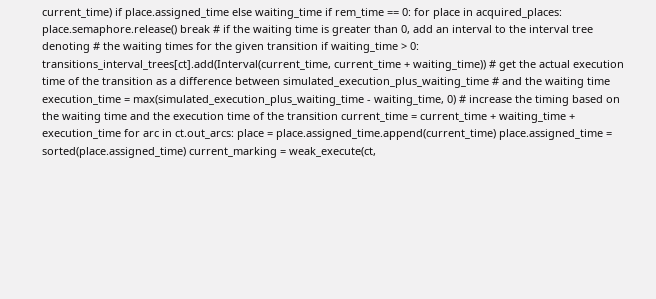current_time) if place.assigned_time else waiting_time if rem_time == 0: for place in acquired_places: place.semaphore.release() break # if the waiting time is greater than 0, add an interval to the interval tree denoting # the waiting times for the given transition if waiting_time > 0: transitions_interval_trees[ct].add(Interval(current_time, current_time + waiting_time)) # get the actual execution time of the transition as a difference between simulated_execution_plus_waiting_time # and the waiting time execution_time = max(simulated_execution_plus_waiting_time - waiting_time, 0) # increase the timing based on the waiting time and the execution time of the transition current_time = current_time + waiting_time + execution_time for arc in ct.out_arcs: place = place.assigned_time.append(current_time) place.assigned_time = sorted(place.assigned_time) current_marking = weak_execute(ct,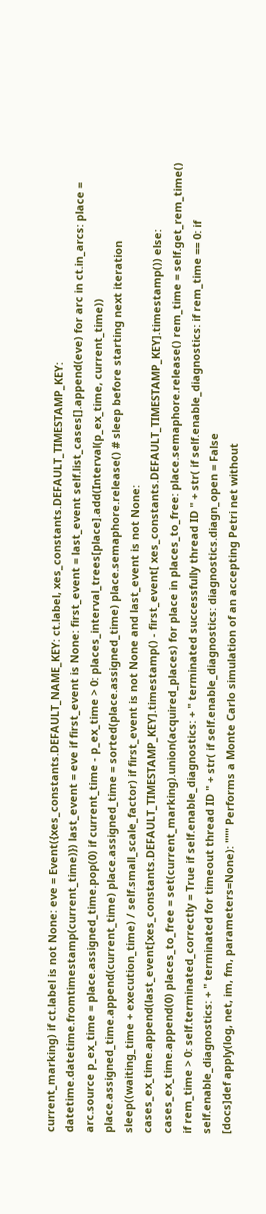current_marking) if ct.label is not None: eve = Event({xes_constants.DEFAULT_NAME_KEY: ct.label, xes_constants.DEFAULT_TIMESTAMP_KEY: datetime.datetime.fromtimestamp(current_time)}) last_event = eve if first_event is None: first_event = last_event self.list_cases[].append(eve) for arc in ct.in_arcs: place = arc.source p_ex_time = place.assigned_time.pop(0) if current_time - p_ex_time > 0: places_interval_trees[place].add(Interval(p_ex_time, current_time)) place.assigned_time.append(current_time) place.assigned_time = sorted(place.assigned_time) place.semaphore.release() # sleep before starting next iteration sleep((waiting_time + execution_time) / self.small_scale_factor) if first_event is not None and last_event is not None: cases_ex_time.append(last_event[xes_constants.DEFAULT_TIMESTAMP_KEY].timestamp() - first_event[ xes_constants.DEFAULT_TIMESTAMP_KEY].timestamp()) else: cases_ex_time.append(0) places_to_free = set(current_marking).union(acquired_places) for place in places_to_free: place.semaphore.release() rem_time = self.get_rem_time() if rem_time > 0: self.terminated_correctly = True if self.enable_diagnostics: + " terminated successfully thread ID " + str( if self.enable_diagnostics: if rem_time == 0: if self.enable_diagnostics: + " terminated for timeout thread ID " + str( if self.enable_diagnostics: diagnostics.diagn_open = False
[docs]def apply(log, net, im, fm, parameters=None): """ Performs a Monte Carlo simulation of an accepting Petri net without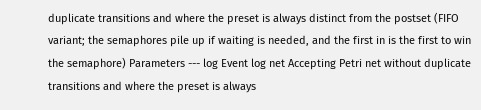duplicate transitions and where the preset is always distinct from the postset (FIFO variant; the semaphores pile up if waiting is needed, and the first in is the first to win the semaphore) Parameters --- log Event log net Accepting Petri net without duplicate transitions and where the preset is always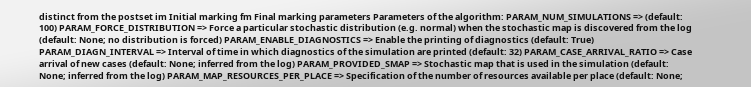distinct from the postset im Initial marking fm Final marking parameters Parameters of the algorithm: PARAM_NUM_SIMULATIONS => (default: 100) PARAM_FORCE_DISTRIBUTION => Force a particular stochastic distribution (e.g. normal) when the stochastic map is discovered from the log (default: None; no distribution is forced) PARAM_ENABLE_DIAGNOSTICS => Enable the printing of diagnostics (default: True) PARAM_DIAGN_INTERVAL => Interval of time in which diagnostics of the simulation are printed (default: 32) PARAM_CASE_ARRIVAL_RATIO => Case arrival of new cases (default: None; inferred from the log) PARAM_PROVIDED_SMAP => Stochastic map that is used in the simulation (default: None; inferred from the log) PARAM_MAP_RESOURCES_PER_PLACE => Specification of the number of resources available per place (default: None;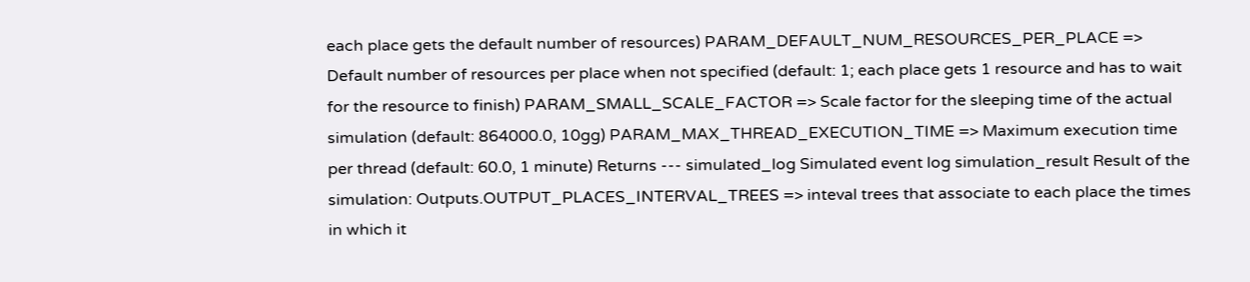each place gets the default number of resources) PARAM_DEFAULT_NUM_RESOURCES_PER_PLACE => Default number of resources per place when not specified (default: 1; each place gets 1 resource and has to wait for the resource to finish) PARAM_SMALL_SCALE_FACTOR => Scale factor for the sleeping time of the actual simulation (default: 864000.0, 10gg) PARAM_MAX_THREAD_EXECUTION_TIME => Maximum execution time per thread (default: 60.0, 1 minute) Returns --- simulated_log Simulated event log simulation_result Result of the simulation: Outputs.OUTPUT_PLACES_INTERVAL_TREES => inteval trees that associate to each place the times in which it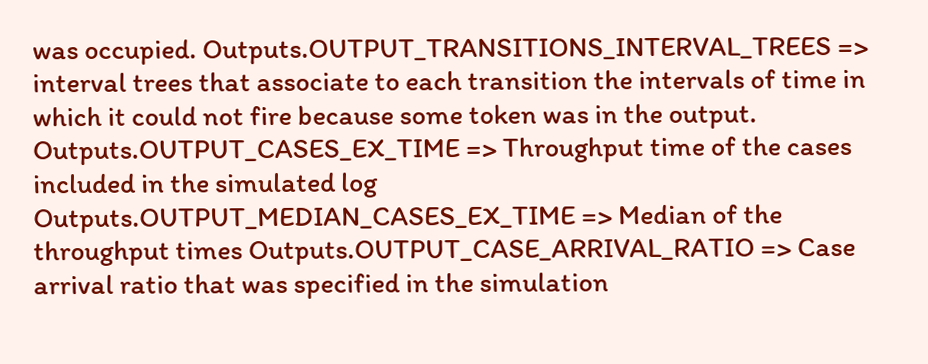was occupied. Outputs.OUTPUT_TRANSITIONS_INTERVAL_TREES => interval trees that associate to each transition the intervals of time in which it could not fire because some token was in the output. Outputs.OUTPUT_CASES_EX_TIME => Throughput time of the cases included in the simulated log Outputs.OUTPUT_MEDIAN_CASES_EX_TIME => Median of the throughput times Outputs.OUTPUT_CASE_ARRIVAL_RATIO => Case arrival ratio that was specified in the simulation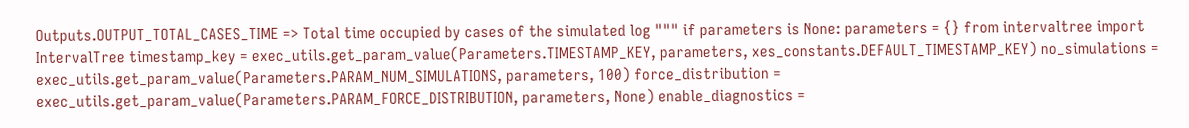Outputs.OUTPUT_TOTAL_CASES_TIME => Total time occupied by cases of the simulated log """ if parameters is None: parameters = {} from intervaltree import IntervalTree timestamp_key = exec_utils.get_param_value(Parameters.TIMESTAMP_KEY, parameters, xes_constants.DEFAULT_TIMESTAMP_KEY) no_simulations = exec_utils.get_param_value(Parameters.PARAM_NUM_SIMULATIONS, parameters, 100) force_distribution = exec_utils.get_param_value(Parameters.PARAM_FORCE_DISTRIBUTION, parameters, None) enable_diagnostics =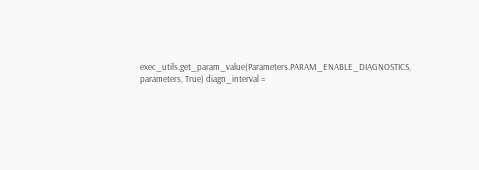exec_utils.get_param_value(Parameters.PARAM_ENABLE_DIAGNOSTICS, parameters, True) diagn_interval =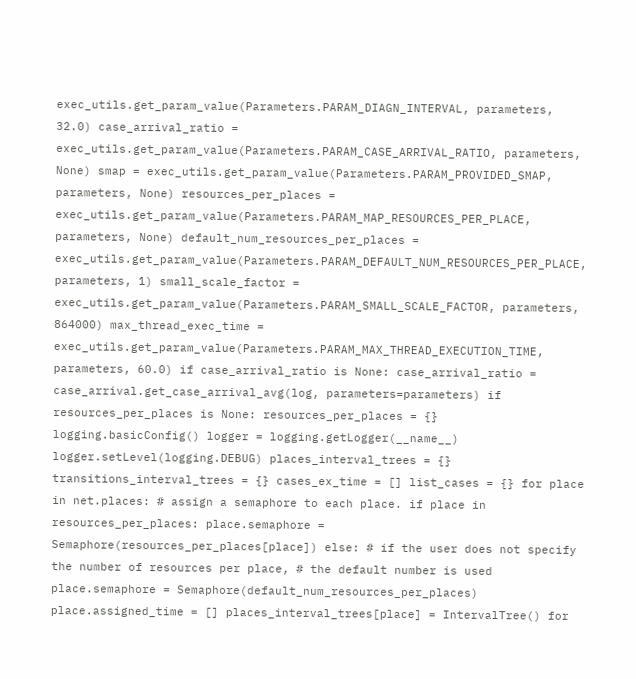exec_utils.get_param_value(Parameters.PARAM_DIAGN_INTERVAL, parameters, 32.0) case_arrival_ratio = exec_utils.get_param_value(Parameters.PARAM_CASE_ARRIVAL_RATIO, parameters, None) smap = exec_utils.get_param_value(Parameters.PARAM_PROVIDED_SMAP, parameters, None) resources_per_places = exec_utils.get_param_value(Parameters.PARAM_MAP_RESOURCES_PER_PLACE, parameters, None) default_num_resources_per_places = exec_utils.get_param_value(Parameters.PARAM_DEFAULT_NUM_RESOURCES_PER_PLACE, parameters, 1) small_scale_factor = exec_utils.get_param_value(Parameters.PARAM_SMALL_SCALE_FACTOR, parameters, 864000) max_thread_exec_time = exec_utils.get_param_value(Parameters.PARAM_MAX_THREAD_EXECUTION_TIME, parameters, 60.0) if case_arrival_ratio is None: case_arrival_ratio = case_arrival.get_case_arrival_avg(log, parameters=parameters) if resources_per_places is None: resources_per_places = {} logging.basicConfig() logger = logging.getLogger(__name__) logger.setLevel(logging.DEBUG) places_interval_trees = {} transitions_interval_trees = {} cases_ex_time = [] list_cases = {} for place in net.places: # assign a semaphore to each place. if place in resources_per_places: place.semaphore = Semaphore(resources_per_places[place]) else: # if the user does not specify the number of resources per place, # the default number is used place.semaphore = Semaphore(default_num_resources_per_places) place.assigned_time = [] places_interval_trees[place] = IntervalTree() for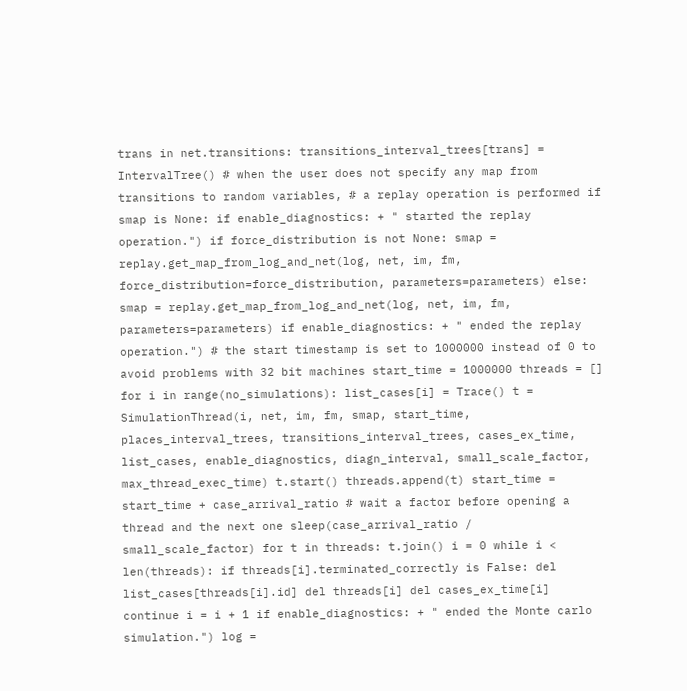trans in net.transitions: transitions_interval_trees[trans] = IntervalTree() # when the user does not specify any map from transitions to random variables, # a replay operation is performed if smap is None: if enable_diagnostics: + " started the replay operation.") if force_distribution is not None: smap = replay.get_map_from_log_and_net(log, net, im, fm, force_distribution=force_distribution, parameters=parameters) else: smap = replay.get_map_from_log_and_net(log, net, im, fm, parameters=parameters) if enable_diagnostics: + " ended the replay operation.") # the start timestamp is set to 1000000 instead of 0 to avoid problems with 32 bit machines start_time = 1000000 threads = [] for i in range(no_simulations): list_cases[i] = Trace() t = SimulationThread(i, net, im, fm, smap, start_time, places_interval_trees, transitions_interval_trees, cases_ex_time, list_cases, enable_diagnostics, diagn_interval, small_scale_factor, max_thread_exec_time) t.start() threads.append(t) start_time = start_time + case_arrival_ratio # wait a factor before opening a thread and the next one sleep(case_arrival_ratio / small_scale_factor) for t in threads: t.join() i = 0 while i < len(threads): if threads[i].terminated_correctly is False: del list_cases[threads[i].id] del threads[i] del cases_ex_time[i] continue i = i + 1 if enable_diagnostics: + " ended the Monte carlo simulation.") log =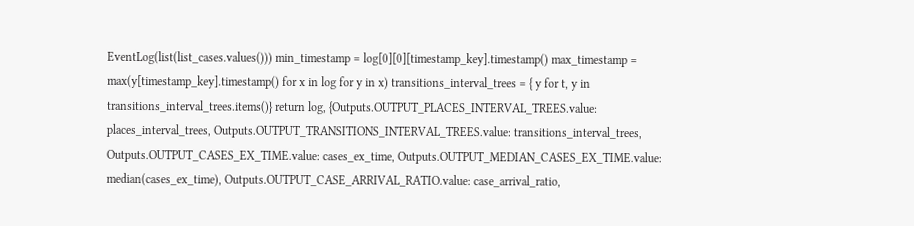EventLog(list(list_cases.values())) min_timestamp = log[0][0][timestamp_key].timestamp() max_timestamp = max(y[timestamp_key].timestamp() for x in log for y in x) transitions_interval_trees = { y for t, y in transitions_interval_trees.items()} return log, {Outputs.OUTPUT_PLACES_INTERVAL_TREES.value: places_interval_trees, Outputs.OUTPUT_TRANSITIONS_INTERVAL_TREES.value: transitions_interval_trees, Outputs.OUTPUT_CASES_EX_TIME.value: cases_ex_time, Outputs.OUTPUT_MEDIAN_CASES_EX_TIME.value: median(cases_ex_time), Outputs.OUTPUT_CASE_ARRIVAL_RATIO.value: case_arrival_ratio,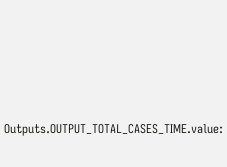Outputs.OUTPUT_TOTAL_CASES_TIME.value: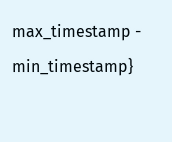max_timestamp - min_timestamp}